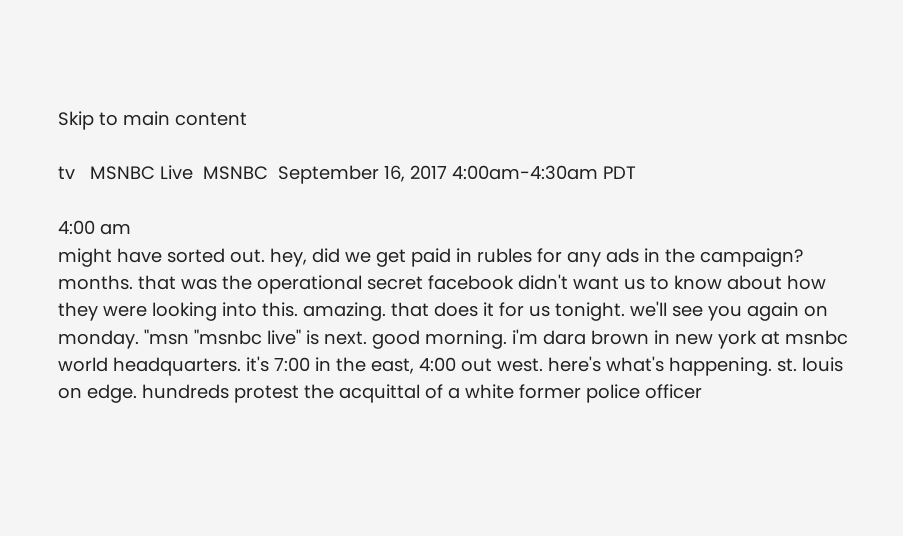Skip to main content

tv   MSNBC Live  MSNBC  September 16, 2017 4:00am-4:30am PDT

4:00 am
might have sorted out. hey, did we get paid in rubles for any ads in the campaign? months. that was the operational secret facebook didn't want us to know about how they were looking into this. amazing. that does it for us tonight. we'll see you again on monday. "msn "msnbc live" is next. good morning. i'm dara brown in new york at msnbc world headquarters. it's 7:00 in the east, 4:00 out west. here's what's happening. st. louis on edge. hundreds protest the acquittal of a white former police officer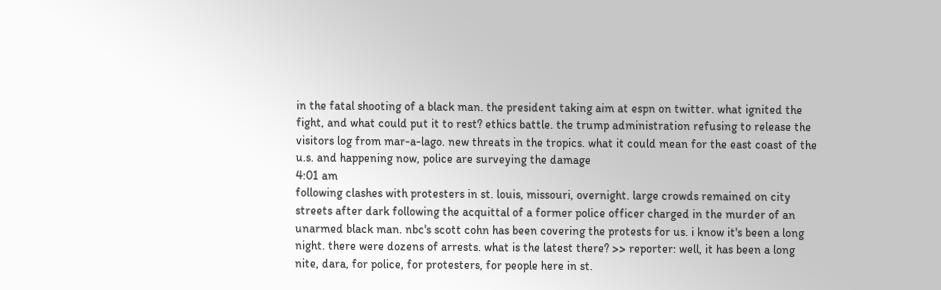in the fatal shooting of a black man. the president taking aim at espn on twitter. what ignited the fight, and what could put it to rest? ethics battle. the trump administration refusing to release the visitors log from mar-a-lago. new threats in the tropics. what it could mean for the east coast of the u.s. and happening now, police are surveying the damage
4:01 am
following clashes with protesters in st. louis, missouri, overnight. large crowds remained on city streets after dark following the acquittal of a former police officer charged in the murder of an unarmed black man. nbc's scott cohn has been covering the protests for us. i know it's been a long night. there were dozens of arrests. what is the latest there? >> reporter: well, it has been a long nite, dara, for police, for protesters, for people here in st.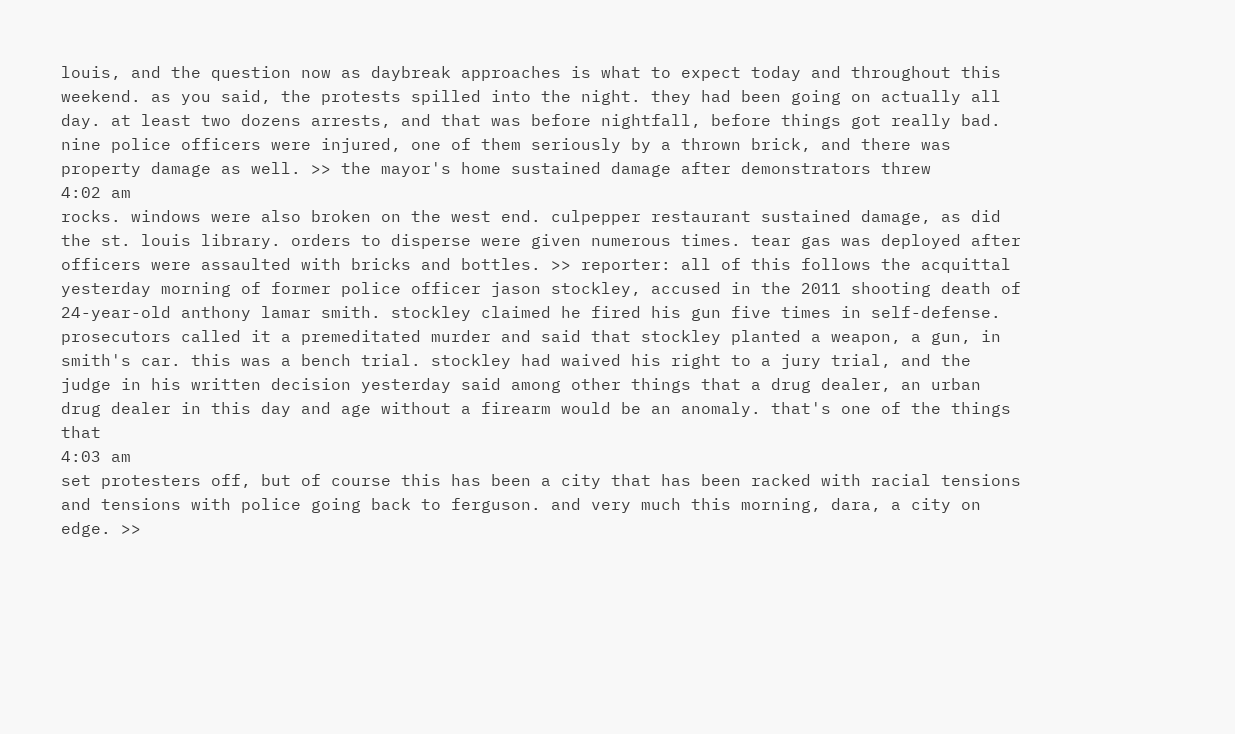louis, and the question now as daybreak approaches is what to expect today and throughout this weekend. as you said, the protests spilled into the night. they had been going on actually all day. at least two dozens arrests, and that was before nightfall, before things got really bad. nine police officers were injured, one of them seriously by a thrown brick, and there was property damage as well. >> the mayor's home sustained damage after demonstrators threw
4:02 am
rocks. windows were also broken on the west end. culpepper restaurant sustained damage, as did the st. louis library. orders to disperse were given numerous times. tear gas was deployed after officers were assaulted with bricks and bottles. >> reporter: all of this follows the acquittal yesterday morning of former police officer jason stockley, accused in the 2011 shooting death of 24-year-old anthony lamar smith. stockley claimed he fired his gun five times in self-defense. prosecutors called it a premeditated murder and said that stockley planted a weapon, a gun, in smith's car. this was a bench trial. stockley had waived his right to a jury trial, and the judge in his written decision yesterday said among other things that a drug dealer, an urban drug dealer in this day and age without a firearm would be an anomaly. that's one of the things that
4:03 am
set protesters off, but of course this has been a city that has been racked with racial tensions and tensions with police going back to ferguson. and very much this morning, dara, a city on edge. >>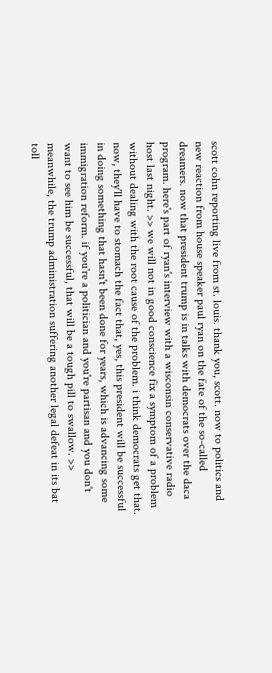scott cohn reporting live from st. louis. thank you, scott. now to politics and new reaction from house speaker paul ryan on the fate of the so-called dreamers. now that president trump is in talks with democrats over the daca program. here's part of ryan's interview with a wisconsin conservative radio host last night. >> we will not in good conscience fix a symptom of a problem without dealing with the root cause of the problem. i think democrats get that. now, they'll have to stomach the fact that, yes, this president will be successful in doing something that hasn't been done for years, which is advancing some immigration reform. if you're a politician and you're partisan and you don't want to see him be successful, that will be a tough pill to swallow. >> meanwhile, the trump administration suffering another legal defeat in its bat toll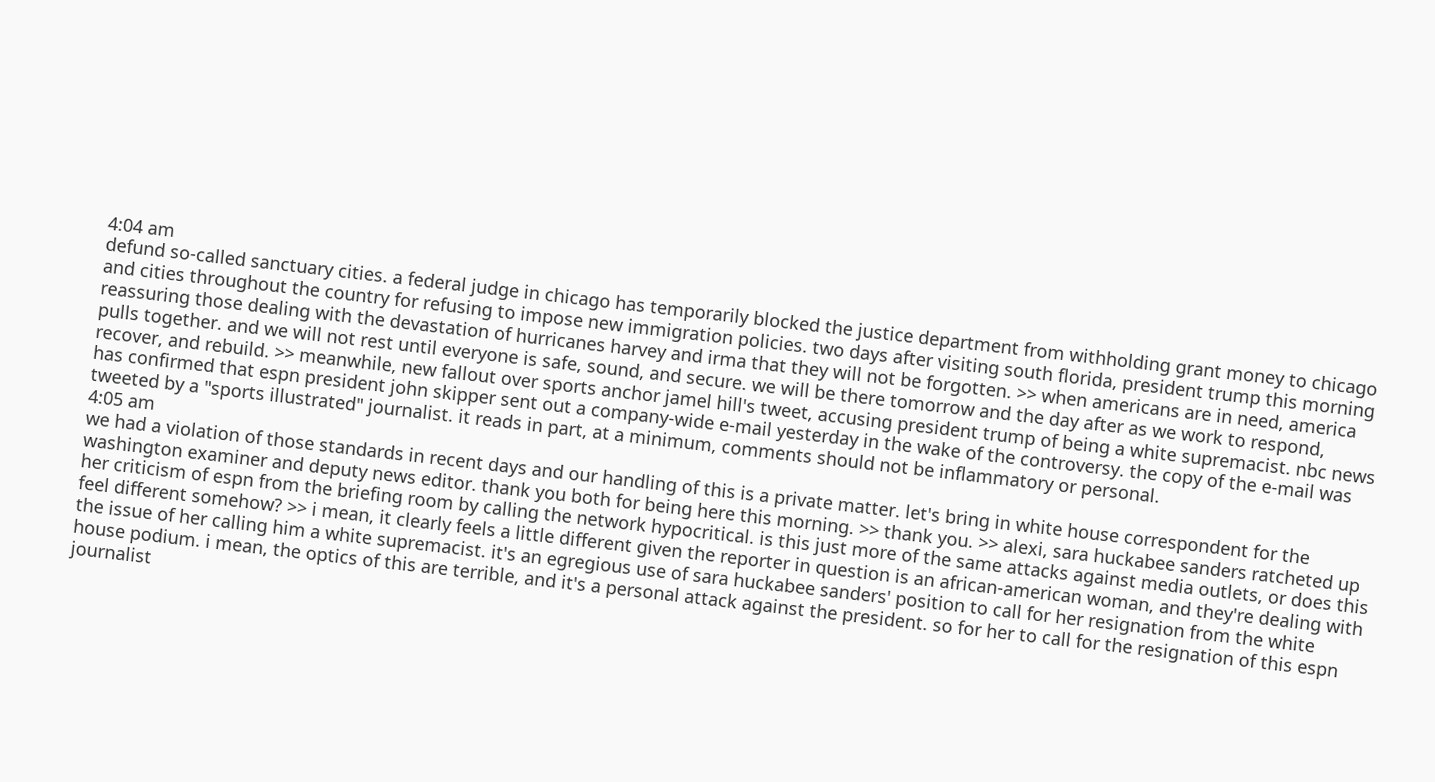4:04 am
defund so-called sanctuary cities. a federal judge in chicago has temporarily blocked the justice department from withholding grant money to chicago and cities throughout the country for refusing to impose new immigration policies. two days after visiting south florida, president trump this morning reassuring those dealing with the devastation of hurricanes harvey and irma that they will not be forgotten. >> when americans are in need, america pulls together. and we will not rest until everyone is safe, sound, and secure. we will be there tomorrow and the day after as we work to respond, recover, and rebuild. >> meanwhile, new fallout over sports anchor jamel hill's tweet, accusing president trump of being a white supremacist. nbc news has confirmed that espn president john skipper sent out a company-wide e-mail yesterday in the wake of the controversy. the copy of the e-mail was tweeted by a "sports illustrated" journalist. it reads in part, at a minimum, comments should not be inflammatory or personal.
4:05 am
we had a violation of those standards in recent days and our handling of this is a private matter. let's bring in white house correspondent for the washington examiner and deputy news editor. thank you both for being here this morning. >> thank you. >> alexi, sara huckabee sanders ratcheted up her criticism of espn from the briefing room by calling the network hypocritical. is this just more of the same attacks against media outlets, or does this feel different somehow? >> i mean, it clearly feels a little different given the reporter in question is an african-american woman, and they're dealing with the issue of her calling him a white supremacist. it's an egregious use of sara huckabee sanders' position to call for her resignation from the white house podium. i mean, the optics of this are terrible, and it's a personal attack against the president. so for her to call for the resignation of this espn journalist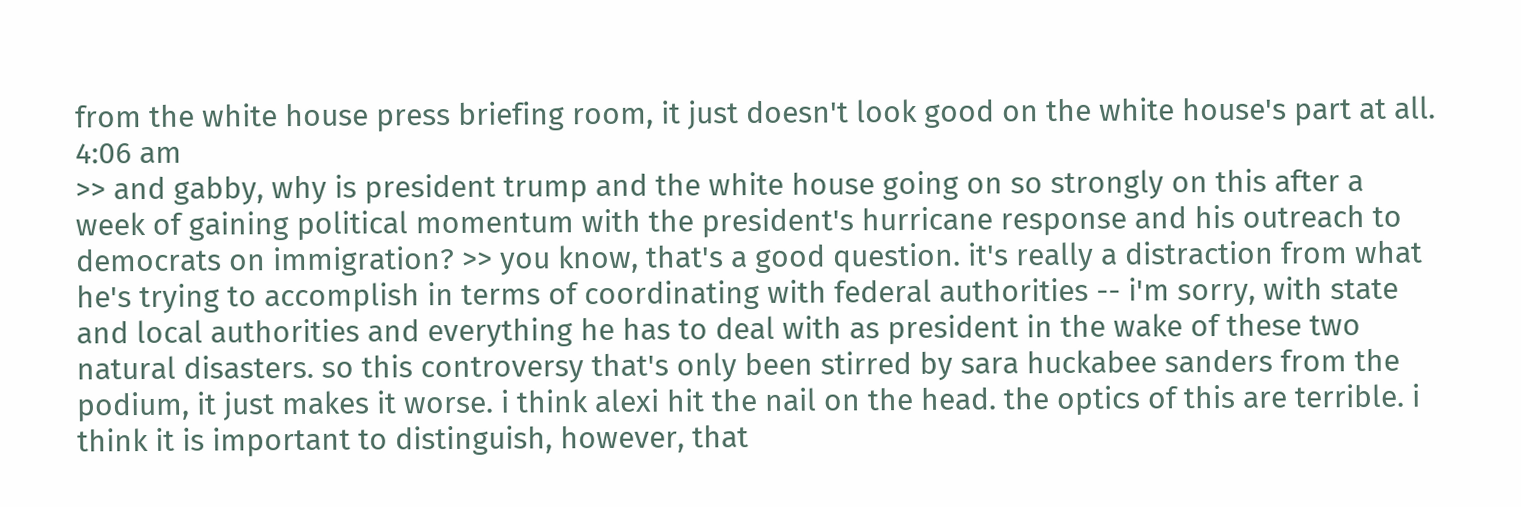from the white house press briefing room, it just doesn't look good on the white house's part at all.
4:06 am
>> and gabby, why is president trump and the white house going on so strongly on this after a week of gaining political momentum with the president's hurricane response and his outreach to democrats on immigration? >> you know, that's a good question. it's really a distraction from what he's trying to accomplish in terms of coordinating with federal authorities -- i'm sorry, with state and local authorities and everything he has to deal with as president in the wake of these two natural disasters. so this controversy that's only been stirred by sara huckabee sanders from the podium, it just makes it worse. i think alexi hit the nail on the head. the optics of this are terrible. i think it is important to distinguish, however, that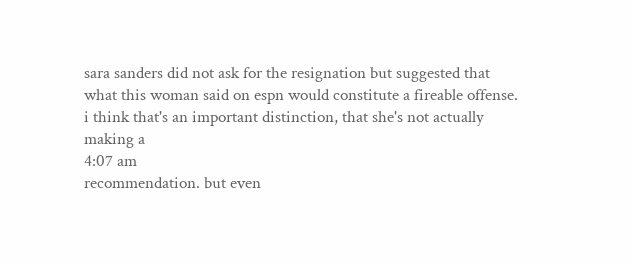sara sanders did not ask for the resignation but suggested that what this woman said on espn would constitute a fireable offense. i think that's an important distinction, that she's not actually making a
4:07 am
recommendation. but even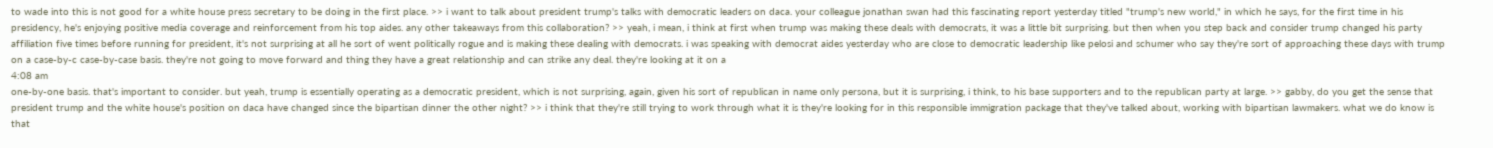to wade into this is not good for a white house press secretary to be doing in the first place. >> i want to talk about president trump's talks with democratic leaders on daca. your colleague jonathan swan had this fascinating report yesterday titled "trump's new world," in which he says, for the first time in his presidency, he's enjoying positive media coverage and reinforcement from his top aides. any other takeaways from this collaboration? >> yeah, i mean, i think at first when trump was making these deals with democrats, it was a little bit surprising. but then when you step back and consider trump changed his party affiliation five times before running for president, it's not surprising at all he sort of went politically rogue and is making these dealing with democrats. i was speaking with democrat aides yesterday who are close to democratic leadership like pelosi and schumer who say they're sort of approaching these days with trump on a case-by-c case-by-case basis. they're not going to move forward and thing they have a great relationship and can strike any deal. they're looking at it on a
4:08 am
one-by-one basis. that's important to consider. but yeah, trump is essentially operating as a democratic president, which is not surprising, again, given his sort of republican in name only persona, but it is surprising, i think, to his base supporters and to the republican party at large. >> gabby, do you get the sense that president trump and the white house's position on daca have changed since the bipartisan dinner the other night? >> i think that they're still trying to work through what it is they're looking for in this responsible immigration package that they've talked about, working with bipartisan lawmakers. what we do know is that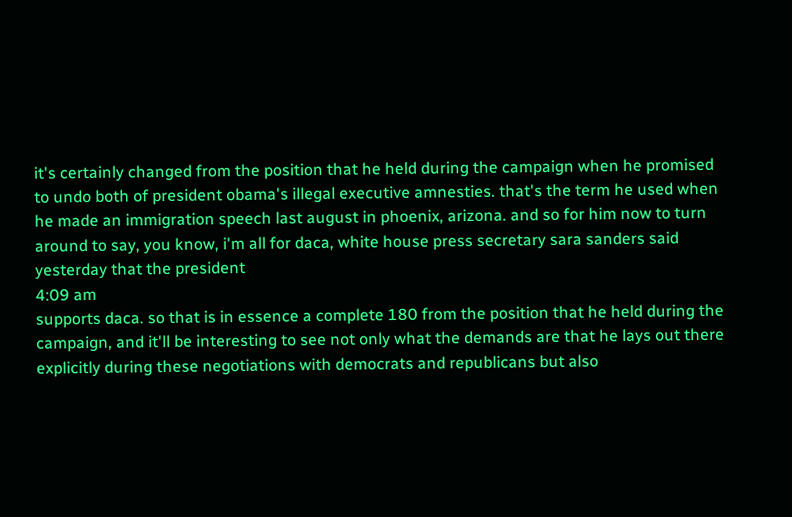it's certainly changed from the position that he held during the campaign when he promised to undo both of president obama's illegal executive amnesties. that's the term he used when he made an immigration speech last august in phoenix, arizona. and so for him now to turn around to say, you know, i'm all for daca, white house press secretary sara sanders said yesterday that the president
4:09 am
supports daca. so that is in essence a complete 180 from the position that he held during the campaign, and it'll be interesting to see not only what the demands are that he lays out there explicitly during these negotiations with democrats and republicans but also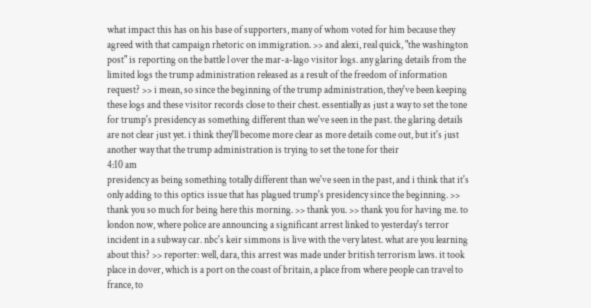what impact this has on his base of supporters, many of whom voted for him because they agreed with that campaign rhetoric on immigration. >> and alexi, real quick, "the washington post" is reporting on the battle l over the mar-a-lago visitor logs. any glaring details from the limited logs the trump administration released as a result of the freedom of information request? >> i mean, so since the beginning of the trump administration, they've been keeping these logs and these visitor records close to their chest. essentially as just a way to set the tone for trump's presidency as something different than we've seen in the past. the glaring details are not clear just yet. i think they'll become more clear as more details come out, but it's just another way that the trump administration is trying to set the tone for their
4:10 am
presidency as being something totally different than we've seen in the past, and i think that it's only adding to this optics issue that has plagued trump's presidency since the beginning. >> thank you so much for being here this morning. >> thank you. >> thank you for having me. to london now, where police are announcing a significant arrest linked to yesterday's terror incident in a subway car. nbc's keir simmons is live with the very latest. what are you learning about this? >> reporter: well, dara, this arrest was made under british terrorism laws. it took place in dover, which is a port on the coast of britain, a place from where people can travel to france, to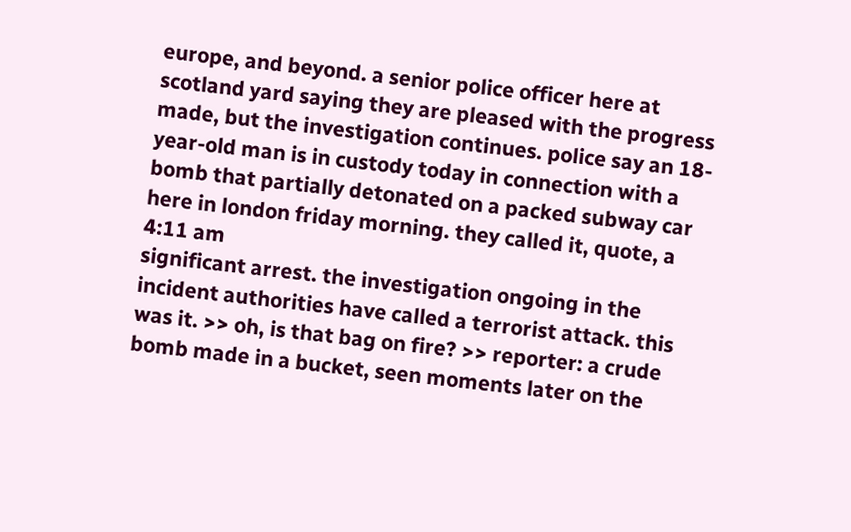europe, and beyond. a senior police officer here at scotland yard saying they are pleased with the progress made, but the investigation continues. police say an 18-year-old man is in custody today in connection with a bomb that partially detonated on a packed subway car here in london friday morning. they called it, quote, a
4:11 am
significant arrest. the investigation ongoing in the incident authorities have called a terrorist attack. this was it. >> oh, is that bag on fire? >> reporter: a crude bomb made in a bucket, seen moments later on the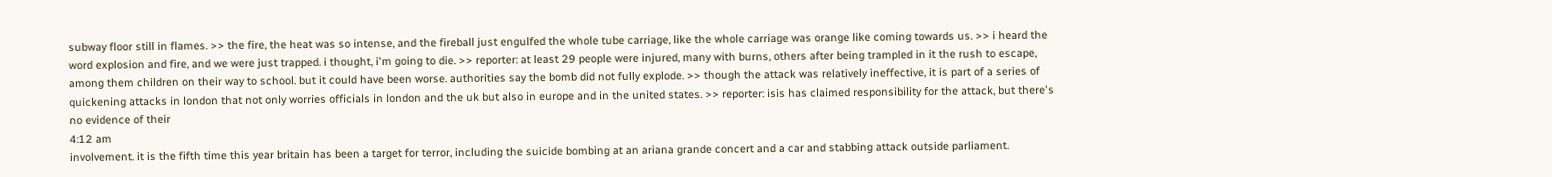subway floor still in flames. >> the fire, the heat was so intense, and the fireball just engulfed the whole tube carriage, like the whole carriage was orange like coming towards us. >> i heard the word explosion and fire, and we were just trapped. i thought, i'm going to die. >> reporter: at least 29 people were injured, many with burns, others after being trampled in it the rush to escape, among them children on their way to school. but it could have been worse. authorities say the bomb did not fully explode. >> though the attack was relatively ineffective, it is part of a series of quickening attacks in london that not only worries officials in london and the uk but also in europe and in the united states. >> reporter: isis has claimed responsibility for the attack, but there's no evidence of their
4:12 am
involvement. it is the fifth time this year britain has been a target for terror, including the suicide bombing at an ariana grande concert and a car and stabbing attack outside parliament.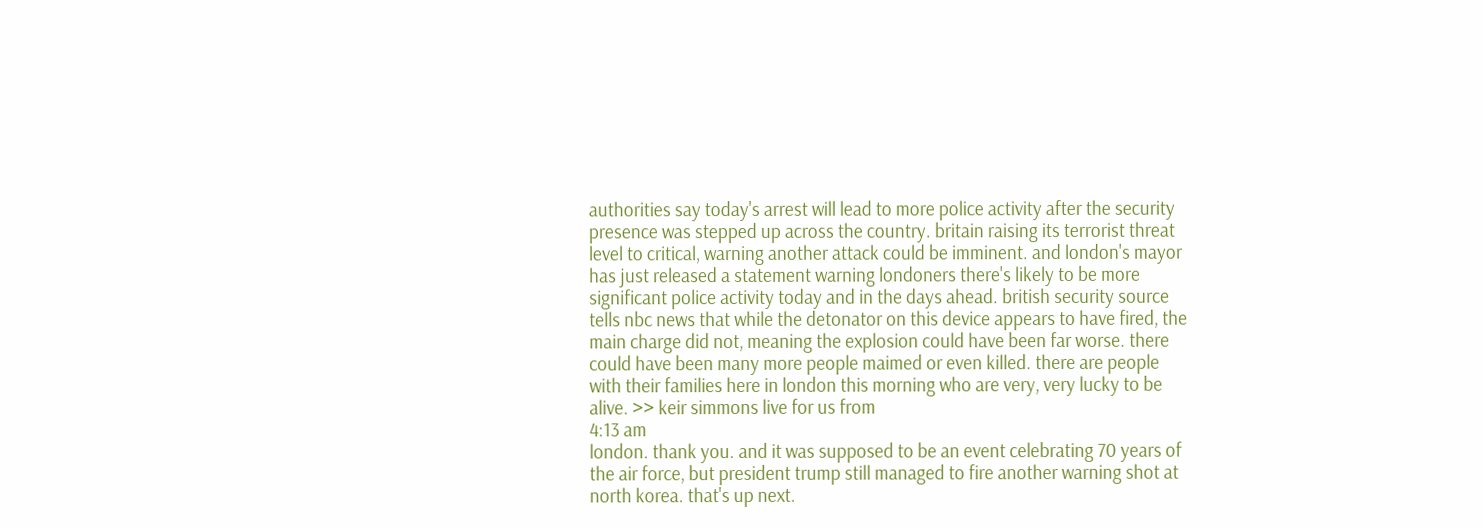authorities say today's arrest will lead to more police activity after the security presence was stepped up across the country. britain raising its terrorist threat level to critical, warning another attack could be imminent. and london's mayor has just released a statement warning londoners there's likely to be more significant police activity today and in the days ahead. british security source tells nbc news that while the detonator on this device appears to have fired, the main charge did not, meaning the explosion could have been far worse. there could have been many more people maimed or even killed. there are people with their families here in london this morning who are very, very lucky to be alive. >> keir simmons live for us from
4:13 am
london. thank you. and it was supposed to be an event celebrating 70 years of the air force, but president trump still managed to fire another warning shot at north korea. that's up next.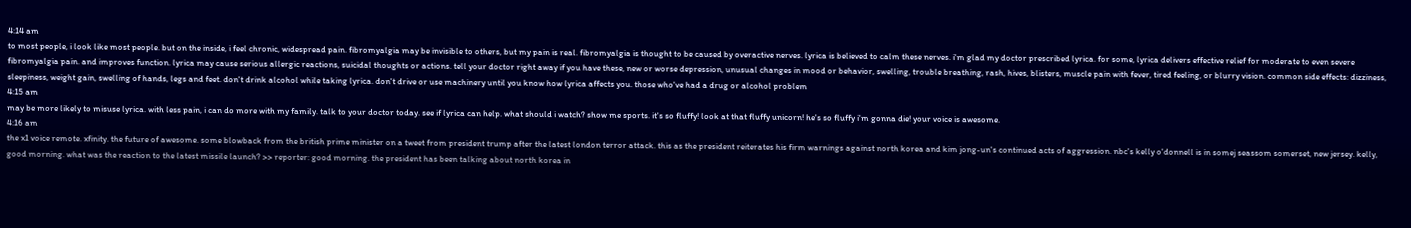4:14 am
to most people, i look like most people. but on the inside, i feel chronic, widespread pain. fibromyalgia may be invisible to others, but my pain is real. fibromyalgia is thought to be caused by overactive nerves. lyrica is believed to calm these nerves. i'm glad my doctor prescribed lyrica. for some, lyrica delivers effective relief for moderate to even severe fibromyalgia pain. and improves function. lyrica may cause serious allergic reactions, suicidal thoughts or actions. tell your doctor right away if you have these, new or worse depression, unusual changes in mood or behavior, swelling, trouble breathing, rash, hives, blisters, muscle pain with fever, tired feeling, or blurry vision. common side effects: dizziness, sleepiness, weight gain, swelling of hands, legs and feet. don't drink alcohol while taking lyrica. don't drive or use machinery until you know how lyrica affects you. those who've had a drug or alcohol problem
4:15 am
may be more likely to misuse lyrica. with less pain, i can do more with my family. talk to your doctor today. see if lyrica can help. what should i watch? show me sports. it's so fluffy! look at that fluffy unicorn! he's so fluffy i'm gonna die! your voice is awesome.
4:16 am
the x1 voice remote. xfinity. the future of awesome. some blowback from the british prime minister on a tweet from president trump after the latest london terror attack. this as the president reiterates his firm warnings against north korea and kim jong-un's continued acts of aggression. nbc's kelly o'donnell is in somej seassom somerset, new jersey. kelly, good morning. what was the reaction to the latest missile launch? >> reporter: good morning. the president has been talking about north korea in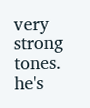very strong tones. he's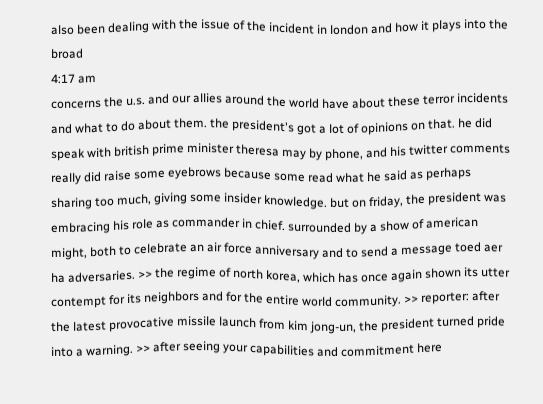also been dealing with the issue of the incident in london and how it plays into the broad
4:17 am
concerns the u.s. and our allies around the world have about these terror incidents and what to do about them. the president's got a lot of opinions on that. he did speak with british prime minister theresa may by phone, and his twitter comments really did raise some eyebrows because some read what he said as perhaps sharing too much, giving some insider knowledge. but on friday, the president was embracing his role as commander in chief. surrounded by a show of american might, both to celebrate an air force anniversary and to send a message toed aer ha adversaries. >> the regime of north korea, which has once again shown its utter contempt for its neighbors and for the entire world community. >> reporter: after the latest provocative missile launch from kim jong-un, the president turned pride into a warning. >> after seeing your capabilities and commitment here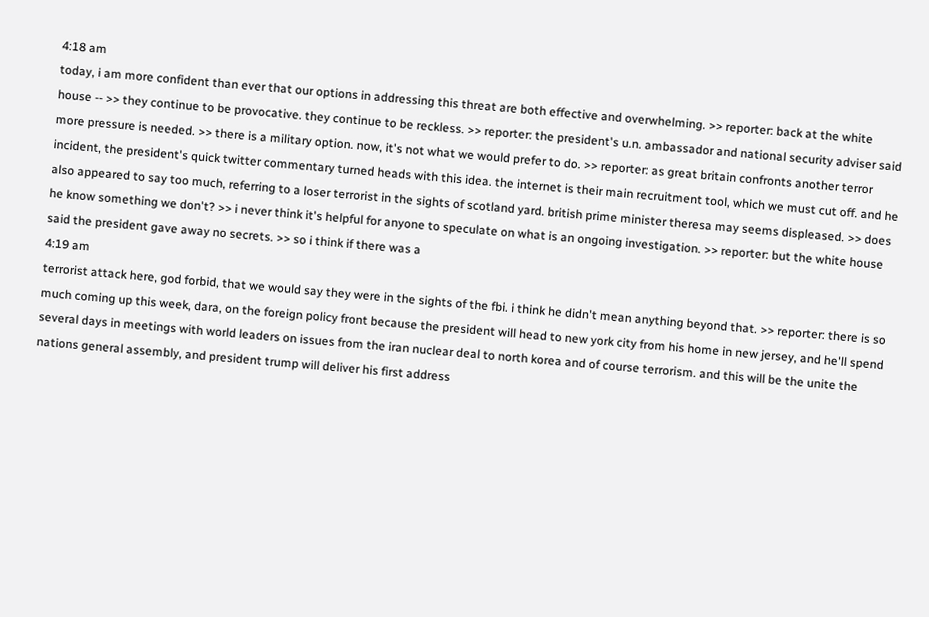4:18 am
today, i am more confident than ever that our options in addressing this threat are both effective and overwhelming. >> reporter: back at the white house -- >> they continue to be provocative. they continue to be reckless. >> reporter: the president's u.n. ambassador and national security adviser said more pressure is needed. >> there is a military option. now, it's not what we would prefer to do. >> reporter: as great britain confronts another terror incident, the president's quick twitter commentary turned heads with this idea. the internet is their main recruitment tool, which we must cut off. and he also appeared to say too much, referring to a loser terrorist in the sights of scotland yard. british prime minister theresa may seems displeased. >> does he know something we don't? >> i never think it's helpful for anyone to speculate on what is an ongoing investigation. >> reporter: but the white house said the president gave away no secrets. >> so i think if there was a
4:19 am
terrorist attack here, god forbid, that we would say they were in the sights of the fbi. i think he didn't mean anything beyond that. >> reporter: there is so much coming up this week, dara, on the foreign policy front because the president will head to new york city from his home in new jersey, and he'll spend several days in meetings with world leaders on issues from the iran nuclear deal to north korea and of course terrorism. and this will be the unite the nations general assembly, and president trump will deliver his first address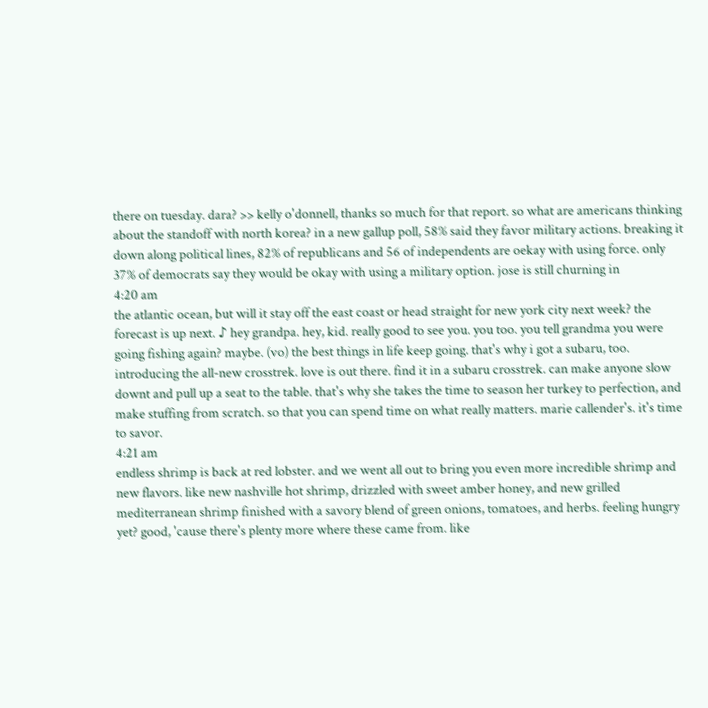there on tuesday. dara? >> kelly o'donnell, thanks so much for that report. so what are americans thinking about the standoff with north korea? in a new gallup poll, 58% said they favor military actions. breaking it down along political lines, 82% of republicans and 56 of independents are oekay with using force. only 37% of democrats say they would be okay with using a military option. jose is still churning in
4:20 am
the atlantic ocean, but will it stay off the east coast or head straight for new york city next week? the forecast is up next. ♪ hey grandpa. hey, kid. really good to see you. you too. you tell grandma you were going fishing again? maybe. (vo) the best things in life keep going. that's why i got a subaru, too. introducing the all-new crosstrek. love is out there. find it in a subaru crosstrek. can make anyone slow downt and pull up a seat to the table. that's why she takes the time to season her turkey to perfection, and make stuffing from scratch. so that you can spend time on what really matters. marie callender's. it's time to savor.
4:21 am
endless shrimp is back at red lobster. and we went all out to bring you even more incredible shrimp and new flavors. like new nashville hot shrimp, drizzled with sweet amber honey, and new grilled mediterranean shrimp finished with a savory blend of green onions, tomatoes, and herbs. feeling hungry yet? good, 'cause there's plenty more where these came from. like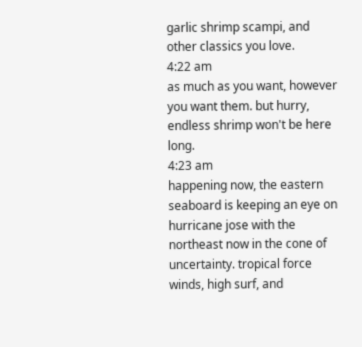garlic shrimp scampi, and other classics you love.
4:22 am
as much as you want, however you want them. but hurry, endless shrimp won't be here long.
4:23 am
happening now, the eastern seaboard is keeping an eye on hurricane jose with the northeast now in the cone of uncertainty. tropical force winds, high surf, and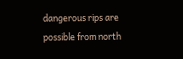dangerous rips are possible from north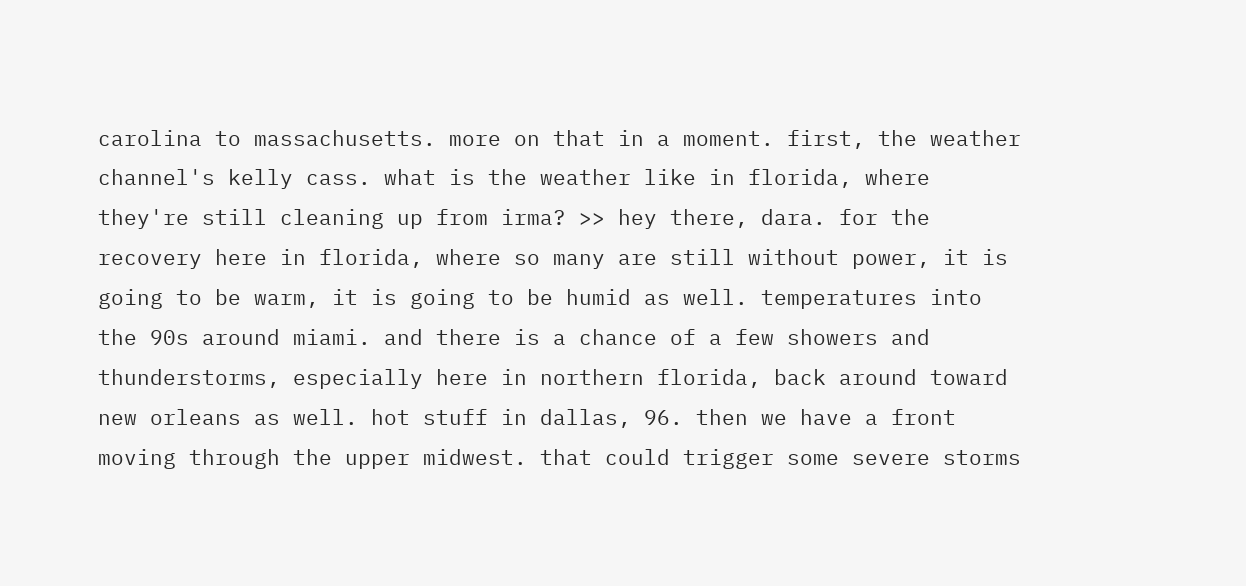carolina to massachusetts. more on that in a moment. first, the weather channel's kelly cass. what is the weather like in florida, where they're still cleaning up from irma? >> hey there, dara. for the recovery here in florida, where so many are still without power, it is going to be warm, it is going to be humid as well. temperatures into the 90s around miami. and there is a chance of a few showers and thunderstorms, especially here in northern florida, back around toward new orleans as well. hot stuff in dallas, 96. then we have a front moving through the upper midwest. that could trigger some severe storms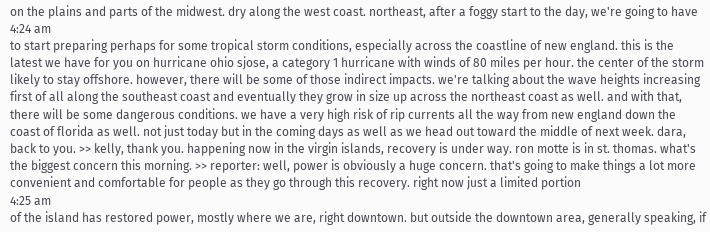on the plains and parts of the midwest. dry along the west coast. northeast, after a foggy start to the day, we're going to have
4:24 am
to start preparing perhaps for some tropical storm conditions, especially across the coastline of new england. this is the latest we have for you on hurricane ohio sjose, a category 1 hurricane with winds of 80 miles per hour. the center of the storm likely to stay offshore. however, there will be some of those indirect impacts. we're talking about the wave heights increasing first of all along the southeast coast and eventually they grow in size up across the northeast coast as well. and with that, there will be some dangerous conditions. we have a very high risk of rip currents all the way from new england down the coast of florida as well. not just today but in the coming days as well as we head out toward the middle of next week. dara, back to you. >> kelly, thank you. happening now in the virgin islands, recovery is under way. ron motte is in st. thomas. what's the biggest concern this morning. >> reporter: well, power is obviously a huge concern. that's going to make things a lot more convenient and comfortable for people as they go through this recovery. right now just a limited portion
4:25 am
of the island has restored power, mostly where we are, right downtown. but outside the downtown area, generally speaking, if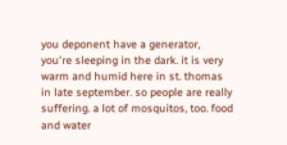you deponent have a generator, you're sleeping in the dark. it is very warm and humid here in st. thomas in late september. so people are really suffering. a lot of mosquitos, too. food and water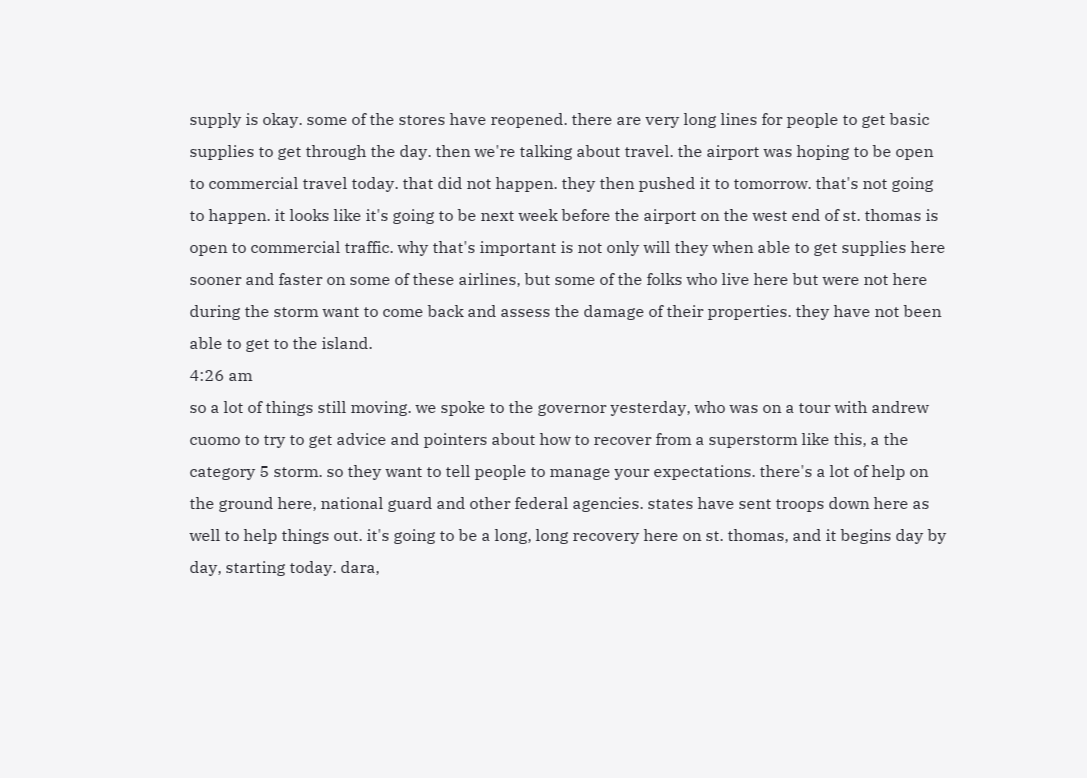supply is okay. some of the stores have reopened. there are very long lines for people to get basic supplies to get through the day. then we're talking about travel. the airport was hoping to be open to commercial travel today. that did not happen. they then pushed it to tomorrow. that's not going to happen. it looks like it's going to be next week before the airport on the west end of st. thomas is open to commercial traffic. why that's important is not only will they when able to get supplies here sooner and faster on some of these airlines, but some of the folks who live here but were not here during the storm want to come back and assess the damage of their properties. they have not been able to get to the island.
4:26 am
so a lot of things still moving. we spoke to the governor yesterday, who was on a tour with andrew cuomo to try to get advice and pointers about how to recover from a superstorm like this, a the category 5 storm. so they want to tell people to manage your expectations. there's a lot of help on the ground here, national guard and other federal agencies. states have sent troops down here as well to help things out. it's going to be a long, long recovery here on st. thomas, and it begins day by day, starting today. dara,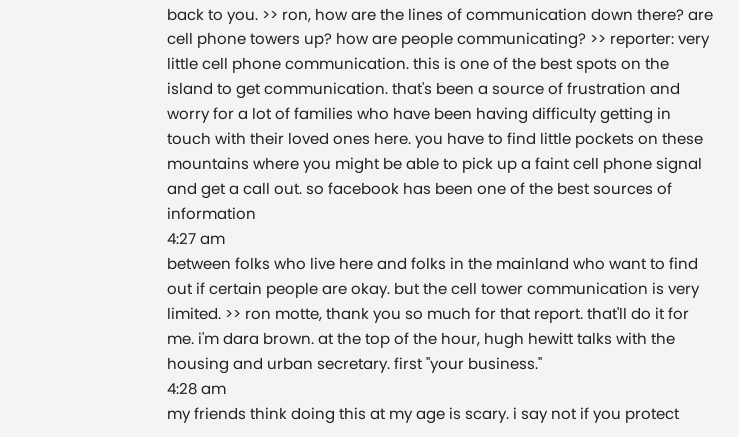back to you. >> ron, how are the lines of communication down there? are cell phone towers up? how are people communicating? >> reporter: very little cell phone communication. this is one of the best spots on the island to get communication. that's been a source of frustration and worry for a lot of families who have been having difficulty getting in touch with their loved ones here. you have to find little pockets on these mountains where you might be able to pick up a faint cell phone signal and get a call out. so facebook has been one of the best sources of information
4:27 am
between folks who live here and folks in the mainland who want to find out if certain people are okay. but the cell tower communication is very limited. >> ron motte, thank you so much for that report. that'll do it for me. i'm dara brown. at the top of the hour, hugh hewitt talks with the housing and urban secretary. first "your business."
4:28 am
my friends think doing this at my age is scary. i say not if you protect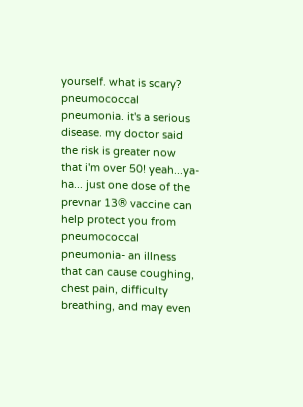yourself. what is scary? pneumococcal pneumonia. it's a serious disease. my doctor said the risk is greater now that i'm over 50! yeah...ya-ha... just one dose of the prevnar 13® vaccine can help protect you from pneumococcal pneumonia- an illness that can cause coughing, chest pain, difficulty breathing, and may even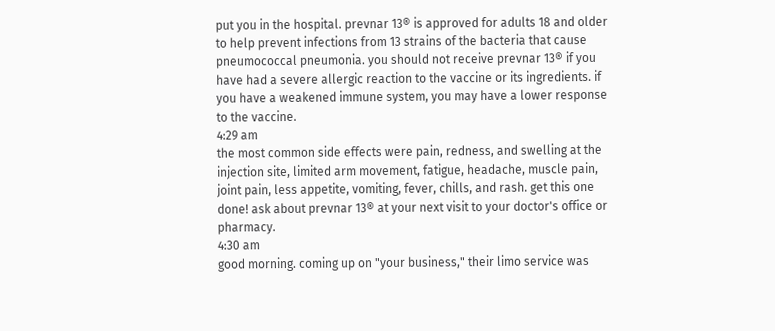put you in the hospital. prevnar 13® is approved for adults 18 and older to help prevent infections from 13 strains of the bacteria that cause pneumococcal pneumonia. you should not receive prevnar 13® if you have had a severe allergic reaction to the vaccine or its ingredients. if you have a weakened immune system, you may have a lower response to the vaccine.
4:29 am
the most common side effects were pain, redness, and swelling at the injection site, limited arm movement, fatigue, headache, muscle pain, joint pain, less appetite, vomiting, fever, chills, and rash. get this one done! ask about prevnar 13® at your next visit to your doctor's office or pharmacy.
4:30 am
good morning. coming up on "your business," their limo service was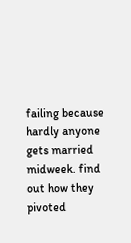failing because hardly anyone gets married midweek. find out how they pivoted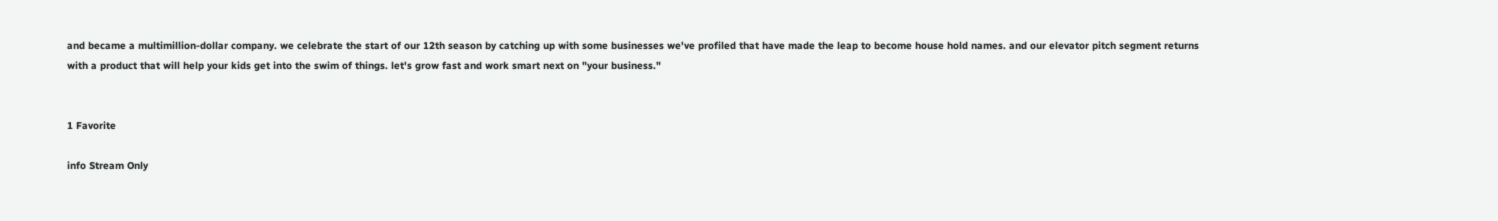and became a multimillion-dollar company. we celebrate the start of our 12th season by catching up with some businesses we've profiled that have made the leap to become house hold names. and our elevator pitch segment returns with a product that will help your kids get into the swim of things. let's grow fast and work smart next on "your business."


1 Favorite

info Stream Only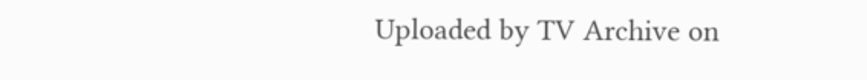Uploaded by TV Archive on